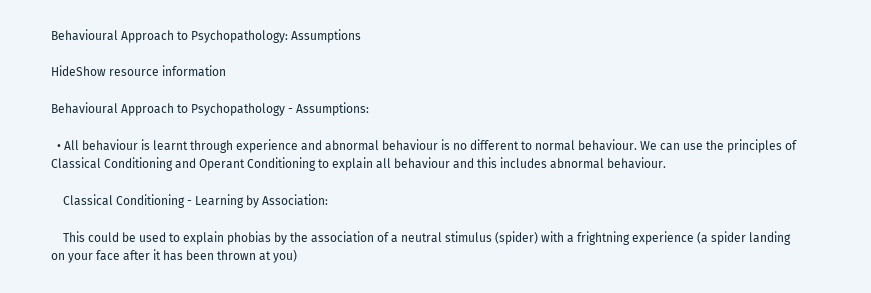Behavioural Approach to Psychopathology: Assumptions

HideShow resource information

Behavioural Approach to Psychopathology - Assumptions:

  • All behaviour is learnt through experience and abnormal behaviour is no different to normal behaviour. We can use the principles of Classical Conditioning and Operant Conditioning to explain all behaviour and this includes abnormal behaviour.

    Classical Conditioning - Learning by Association:

    This could be used to explain phobias by the association of a neutral stimulus (spider) with a frightning experience (a spider landing on your face after it has been thrown at you)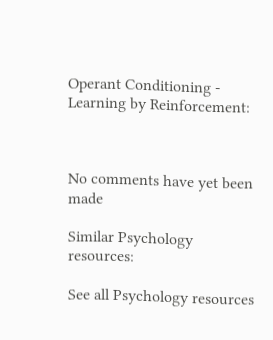Operant Conditioning - Learning by Reinforcement:



No comments have yet been made

Similar Psychology resources:

See all Psychology resources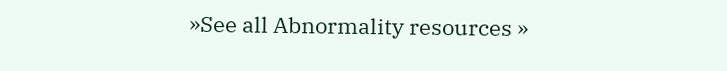»See all Abnormality resources »